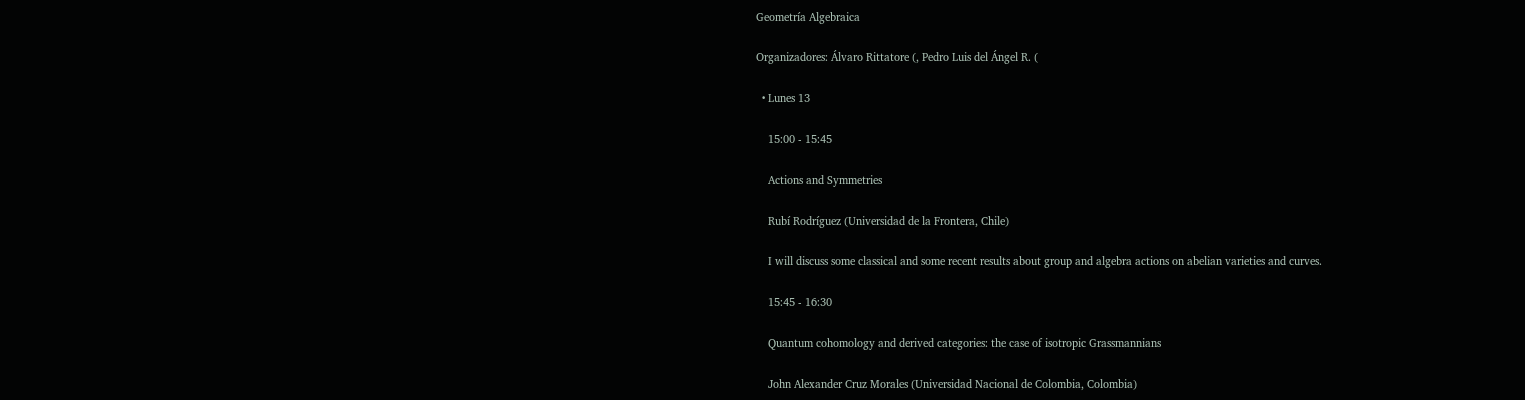Geometría Algebraica

Organizadores: Álvaro Rittatore (, Pedro Luis del Ángel R. (

  • Lunes 13

    15:00 - 15:45

    Actions and Symmetries

    Rubí Rodríguez (Universidad de la Frontera, Chile)

    I will discuss some classical and some recent results about group and algebra actions on abelian varieties and curves.

    15:45 - 16:30

    Quantum cohomology and derived categories: the case of isotropic Grassmannians

    John Alexander Cruz Morales (Universidad Nacional de Colombia, Colombia)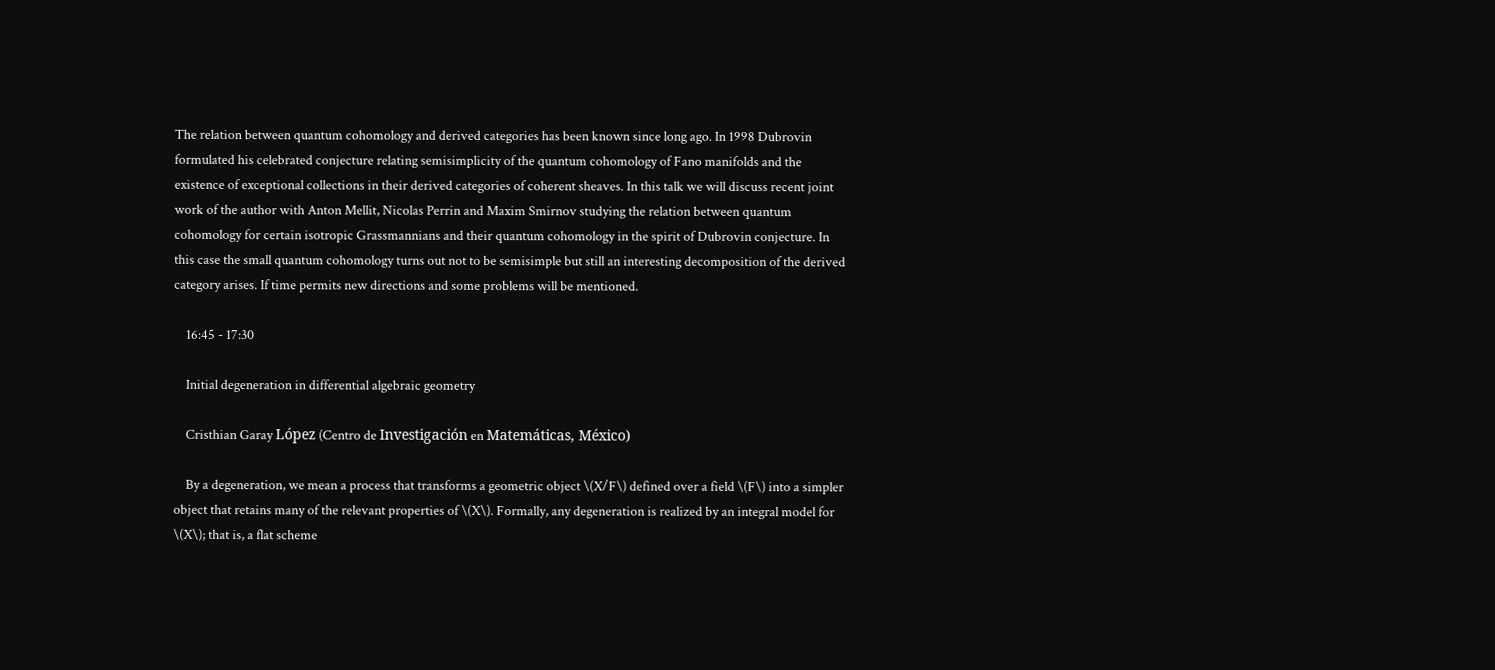The relation between quantum cohomology and derived categories has been known since long ago. In 1998 Dubrovin formulated his celebrated conjecture relating semisimplicity of the quantum cohomology of Fano manifolds and the existence of exceptional collections in their derived categories of coherent sheaves. In this talk we will discuss recent joint work of the author with Anton Mellit, Nicolas Perrin and Maxim Smirnov studying the relation between quantum cohomology for certain isotropic Grassmannians and their quantum cohomology in the spirit of Dubrovin conjecture. In this case the small quantum cohomology turns out not to be semisimple but still an interesting decomposition of the derived category arises. If time permits new directions and some problems will be mentioned.

    16:45 - 17:30

    Initial degeneration in differential algebraic geometry

    Cristhian Garay López (Centro de Investigación en Matemáticas, México)

    By a degeneration, we mean a process that transforms a geometric object \(X/F\) defined over a field \(F\) into a simpler object that retains many of the relevant properties of \(X\). Formally, any degeneration is realized by an integral model for \(X\); that is, a flat scheme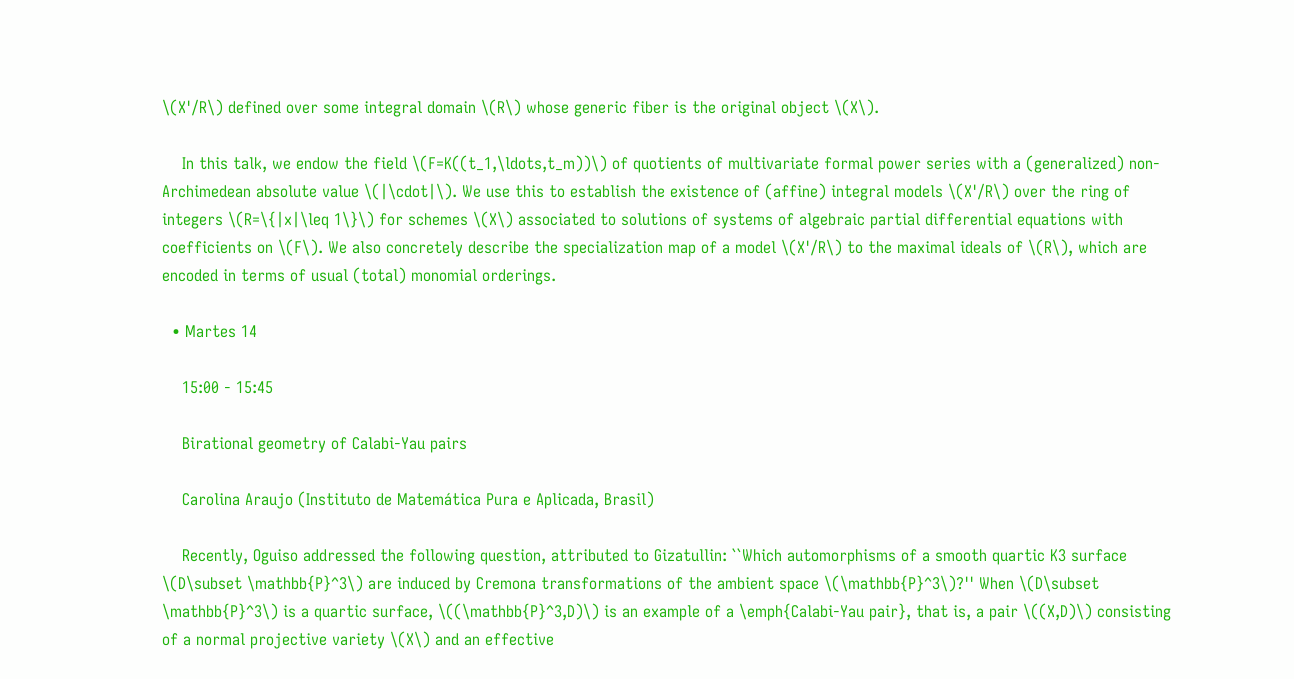\(X'/R\) defined over some integral domain \(R\) whose generic fiber is the original object \(X\).

    In this talk, we endow the field \(F=K((t_1,\ldots,t_m))\) of quotients of multivariate formal power series with a (generalized) non-Archimedean absolute value \(|\cdot|\). We use this to establish the existence of (affine) integral models \(X'/R\) over the ring of integers \(R=\{|x|\leq 1\}\) for schemes \(X\) associated to solutions of systems of algebraic partial differential equations with coefficients on \(F\). We also concretely describe the specialization map of a model \(X'/R\) to the maximal ideals of \(R\), which are encoded in terms of usual (total) monomial orderings.

  • Martes 14

    15:00 - 15:45

    Birational geometry of Calabi-Yau pairs

    Carolina Araujo (Instituto de Matemática Pura e Aplicada, Brasil)

    Recently, Oguiso addressed the following question, attributed to Gizatullin: ``Which automorphisms of a smooth quartic K3 surface \(D\subset \mathbb{P}^3\) are induced by Cremona transformations of the ambient space \(\mathbb{P}^3\)?'' When \(D\subset \mathbb{P}^3\) is a quartic surface, \((\mathbb{P}^3,D)\) is an example of a \emph{Calabi-Yau pair}, that is, a pair \((X,D)\) consisting of a normal projective variety \(X\) and an effective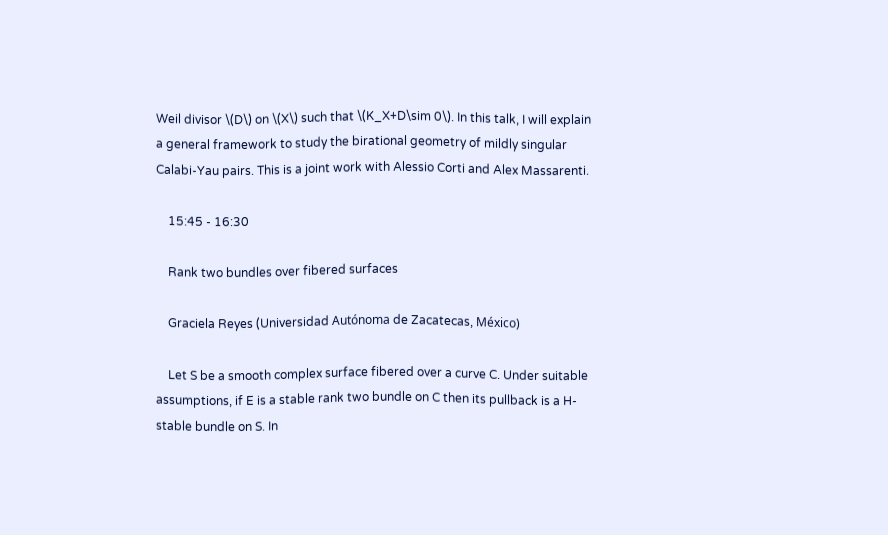Weil divisor \(D\) on \(X\) such that \(K_X+D\sim 0\). In this talk, I will explain a general framework to study the birational geometry of mildly singular Calabi-Yau pairs. This is a joint work with Alessio Corti and Alex Massarenti.

    15:45 - 16:30

    Rank two bundles over fibered surfaces

    Graciela Reyes (Universidad Autónoma de Zacatecas, México)

    Let S be a smooth complex surface fibered over a curve C. Under suitable assumptions, if E is a stable rank two bundle on C then its pullback is a H-stable bundle on S. In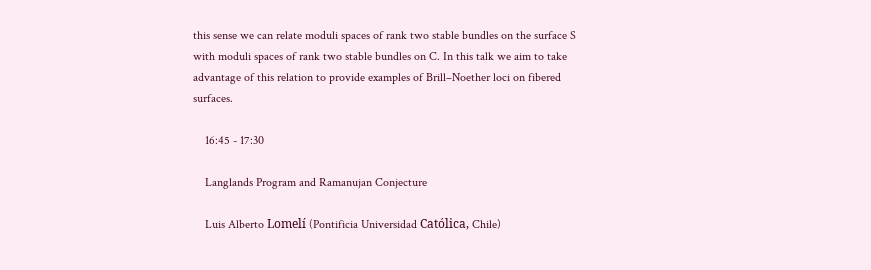this sense we can relate moduli spaces of rank two stable bundles on the surface S with moduli spaces of rank two stable bundles on C. In this talk we aim to take advantage of this relation to provide examples of Brill–Noether loci on fibered surfaces.

    16:45 - 17:30

    Langlands Program and Ramanujan Conjecture

    Luis Alberto Lomelí (Pontificia Universidad Católica, Chile)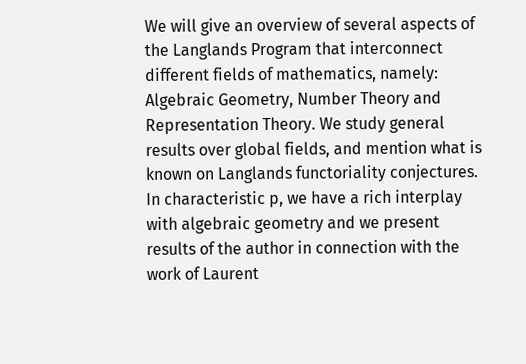We will give an overview of several aspects of the Langlands Program that interconnect different fields of mathematics, namely: Algebraic Geometry, Number Theory and Representation Theory. We study general results over global fields, and mention what is known on Langlands functoriality conjectures. In characteristic p, we have a rich interplay with algebraic geometry and we present results of the author in connection with the work of Laurent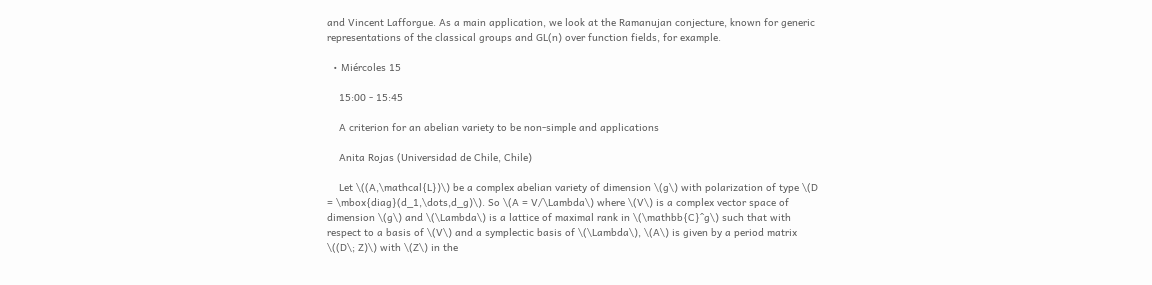and Vincent Lafforgue. As a main application, we look at the Ramanujan conjecture, known for generic representations of the classical groups and GL(n) over function fields, for example.

  • Miércoles 15

    15:00 - 15:45

    A criterion for an abelian variety to be non-simple and applications

    Anita Rojas (Universidad de Chile, Chile)

    Let \((A,\mathcal{L})\) be a complex abelian variety of dimension \(g\) with polarization of type \(D = \mbox{diag}(d_1,\dots,d_g)\). So \(A = V/\Lambda\) where \(V\) is a complex vector space of dimension \(g\) and \(\Lambda\) is a lattice of maximal rank in \(\mathbb{C}^g\) such that with respect to a basis of \(V\) and a symplectic basis of \(\Lambda\), \(A\) is given by a period matrix \((D\; Z)\) with \(Z\) in the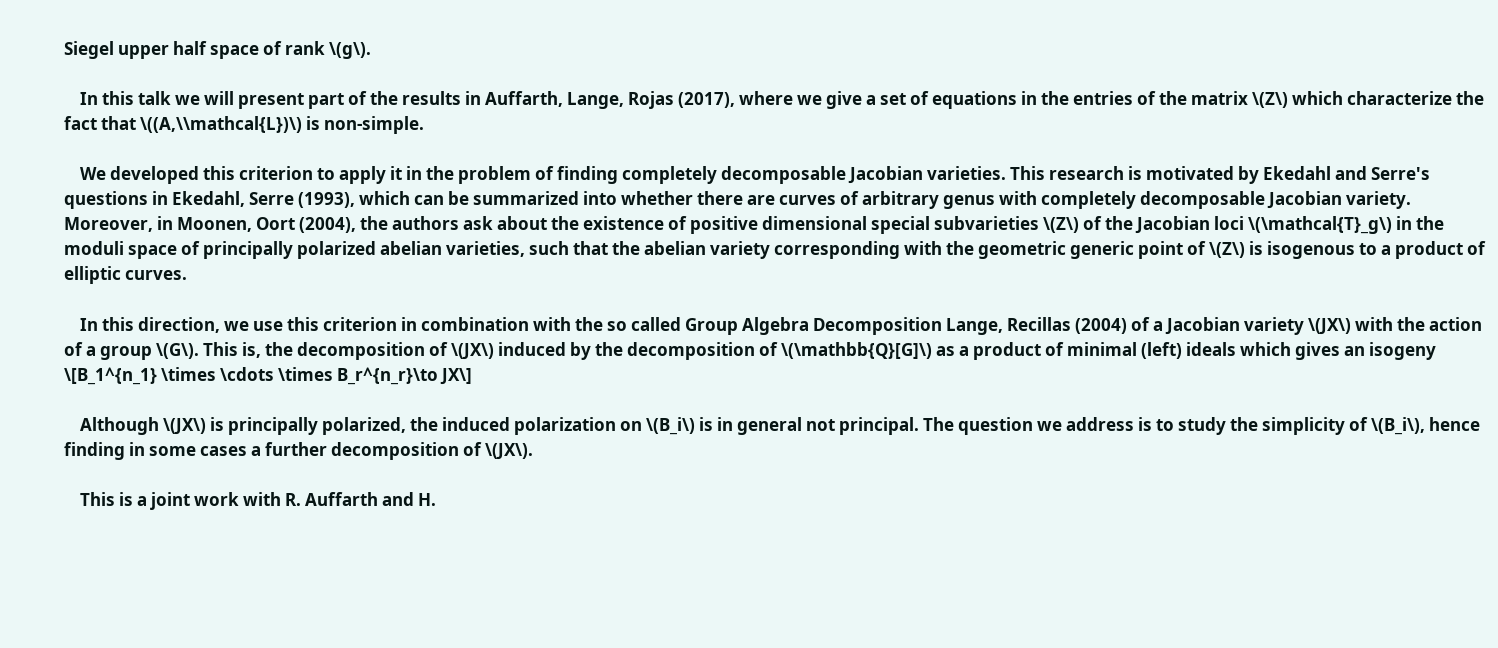Siegel upper half space of rank \(g\).

    In this talk we will present part of the results in Auffarth, Lange, Rojas (2017), where we give a set of equations in the entries of the matrix \(Z\) which characterize the fact that \((A,\\mathcal{L})\) is non-simple.

    We developed this criterion to apply it in the problem of finding completely decomposable Jacobian varieties. This research is motivated by Ekedahl and Serre's questions in Ekedahl, Serre (1993), which can be summarized into whether there are curves of arbitrary genus with completely decomposable Jacobian variety. Moreover, in Moonen, Oort (2004), the authors ask about the existence of positive dimensional special subvarieties \(Z\) of the Jacobian loci \(\mathcal{T}_g\) in the moduli space of principally polarized abelian varieties, such that the abelian variety corresponding with the geometric generic point of \(Z\) is isogenous to a product of elliptic curves.

    In this direction, we use this criterion in combination with the so called Group Algebra Decomposition Lange, Recillas (2004) of a Jacobian variety \(JX\) with the action of a group \(G\). This is, the decomposition of \(JX\) induced by the decomposition of \(\mathbb{Q}[G]\) as a product of minimal (left) ideals which gives an isogeny \[B_1^{n_1} \times \cdots \times B_r^{n_r}\to JX\]

    Although \(JX\) is principally polarized, the induced polarization on \(B_i\) is in general not principal. The question we address is to study the simplicity of \(B_i\), hence finding in some cases a further decomposition of \(JX\).

    This is a joint work with R. Auffarth and H.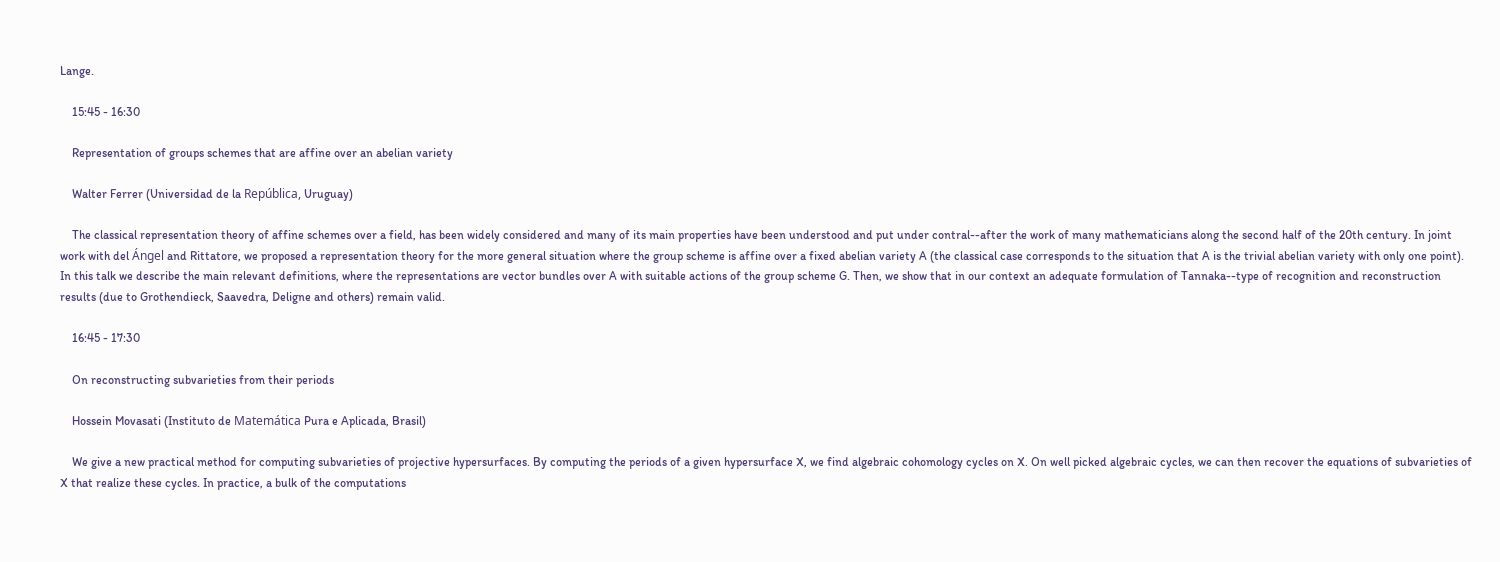Lange.

    15:45 - 16:30

    Representation of groups schemes that are affine over an abelian variety

    Walter Ferrer (Universidad de la República, Uruguay)

    The classical representation theory of affine schemes over a field, has been widely considered and many of its main properties have been understood and put under contral--after the work of many mathematicians along the second half of the 20th century. In joint work with del Ángel and Rittatore, we proposed a representation theory for the more general situation where the group scheme is affine over a fixed abelian variety A (the classical case corresponds to the situation that A is the trivial abelian variety with only one point). In this talk we describe the main relevant definitions, where the representations are vector bundles over A with suitable actions of the group scheme G. Then, we show that in our context an adequate formulation of Tannaka--type of recognition and reconstruction results (due to Grothendieck, Saavedra, Deligne and others) remain valid.

    16:45 - 17:30

    On reconstructing subvarieties from their periods

    Hossein Movasati (Instituto de Matemática Pura e Aplicada, Brasil)

    We give a new practical method for computing subvarieties of projective hypersurfaces. By computing the periods of a given hypersurface X, we find algebraic cohomology cycles on X. On well picked algebraic cycles, we can then recover the equations of subvarieties of X that realize these cycles. In practice, a bulk of the computations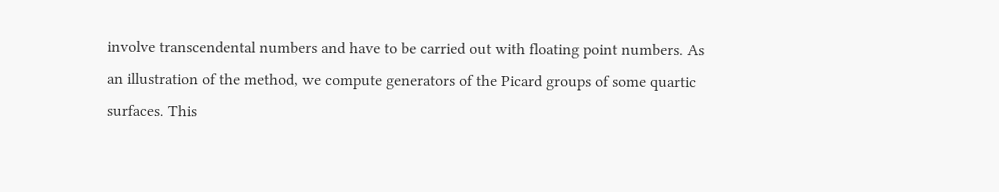involve transcendental numbers and have to be carried out with floating point numbers. As an illustration of the method, we compute generators of the Picard groups of some quartic surfaces. This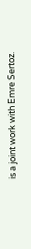is a joint work with Emre Sertoz.